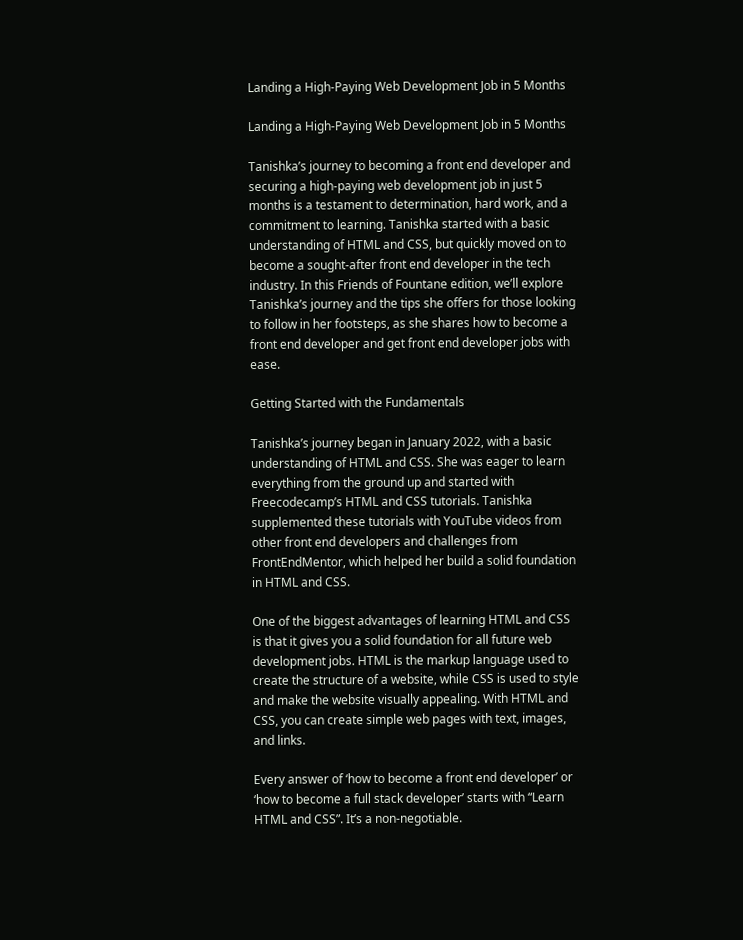Landing a High-Paying Web Development Job in 5 Months

Landing a High-Paying Web Development Job in 5 Months

Tanishka’s journey to becoming a front end developer and securing a high-paying web development job in just 5 months is a testament to determination, hard work, and a commitment to learning. Tanishka started with a basic understanding of HTML and CSS, but quickly moved on to become a sought-after front end developer in the tech industry. In this Friends of Fountane edition, we’ll explore Tanishka’s journey and the tips she offers for those looking to follow in her footsteps, as she shares how to become a front end developer and get front end developer jobs with ease.

Getting Started with the Fundamentals

Tanishka’s journey began in January 2022, with a basic understanding of HTML and CSS. She was eager to learn everything from the ground up and started with Freecodecamp’s HTML and CSS tutorials. Tanishka supplemented these tutorials with YouTube videos from other front end developers and challenges from FrontEndMentor, which helped her build a solid foundation in HTML and CSS.

One of the biggest advantages of learning HTML and CSS is that it gives you a solid foundation for all future web development jobs. HTML is the markup language used to create the structure of a website, while CSS is used to style and make the website visually appealing. With HTML and CSS, you can create simple web pages with text, images, and links.

Every answer of ‘how to become a front end developer’ or ‘how to become a full stack developer’ starts with “Learn HTML and CSS”. It’s a non-negotiable.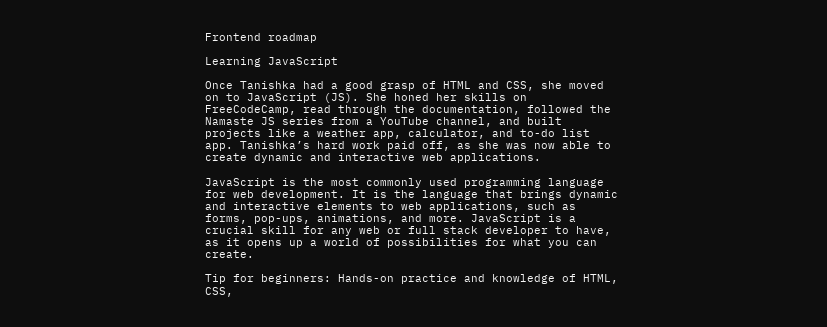Frontend roadmap

Learning JavaScript

Once Tanishka had a good grasp of HTML and CSS, she moved on to JavaScript (JS). She honed her skills on FreeCodeCamp, read through the documentation, followed the Namaste JS series from a YouTube channel, and built projects like a weather app, calculator, and to-do list app. Tanishka’s hard work paid off, as she was now able to create dynamic and interactive web applications.

JavaScript is the most commonly used programming language for web development. It is the language that brings dynamic and interactive elements to web applications, such as forms, pop-ups, animations, and more. JavaScript is a crucial skill for any web or full stack developer to have, as it opens up a world of possibilities for what you can create.

Tip for beginners: Hands-on practice and knowledge of HTML, CSS,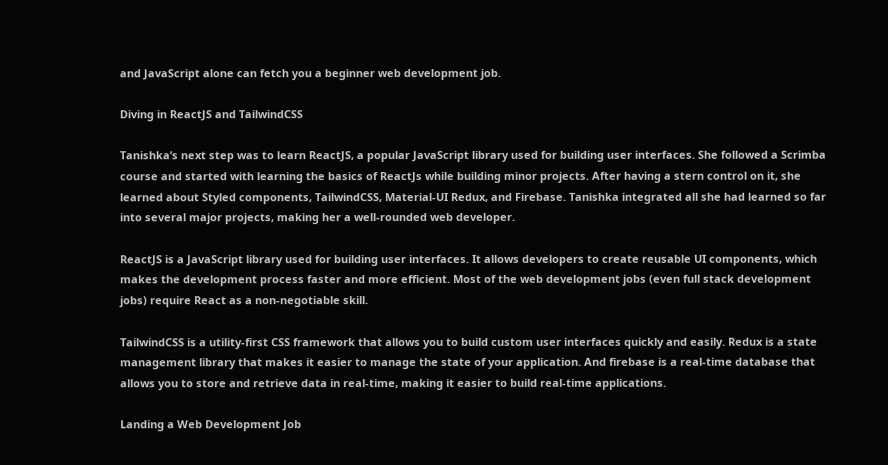and JavaScript alone can fetch you a beginner web development job.

Diving in ReactJS and TailwindCSS

Tanishka’s next step was to learn ReactJS, a popular JavaScript library used for building user interfaces. She followed a Scrimba course and started with learning the basics of ReactJs while building minor projects. After having a stern control on it, she learned about Styled components, TailwindCSS, Material-UI Redux, and Firebase. Tanishka integrated all she had learned so far into several major projects, making her a well-rounded web developer.

ReactJS is a JavaScript library used for building user interfaces. It allows developers to create reusable UI components, which makes the development process faster and more efficient. Most of the web development jobs (even full stack development jobs) require React as a non-negotiable skill.

TailwindCSS is a utility-first CSS framework that allows you to build custom user interfaces quickly and easily. Redux is a state management library that makes it easier to manage the state of your application. And firebase is a real-time database that allows you to store and retrieve data in real-time, making it easier to build real-time applications.

Landing a Web Development Job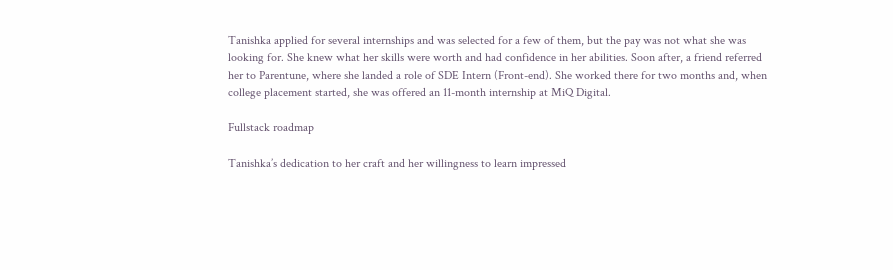Tanishka applied for several internships and was selected for a few of them, but the pay was not what she was looking for. She knew what her skills were worth and had confidence in her abilities. Soon after, a friend referred her to Parentune, where she landed a role of SDE Intern (Front-end). She worked there for two months and, when college placement started, she was offered an 11-month internship at MiQ Digital.

Fullstack roadmap

Tanishka’s dedication to her craft and her willingness to learn impressed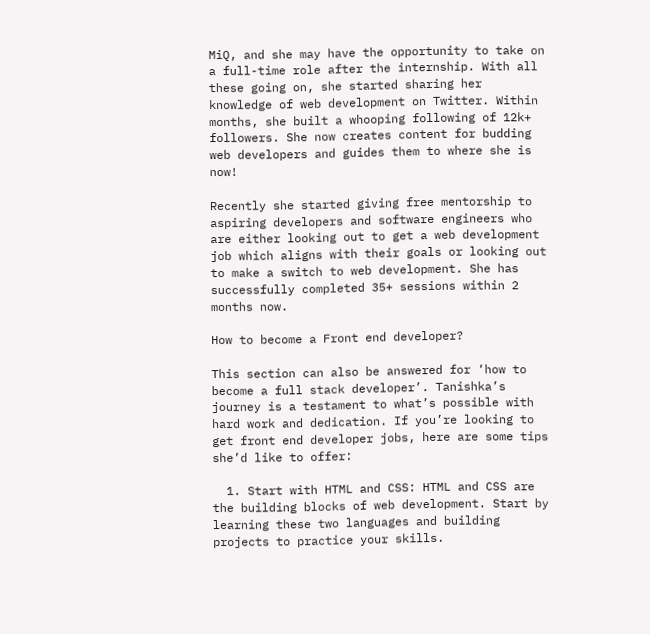MiQ, and she may have the opportunity to take on a full-time role after the internship. With all these going on, she started sharing her knowledge of web development on Twitter. Within months, she built a whooping following of 12k+ followers. She now creates content for budding web developers and guides them to where she is now!

Recently she started giving free mentorship to aspiring developers and software engineers who are either looking out to get a web development job which aligns with their goals or looking out to make a switch to web development. She has successfully completed 35+ sessions within 2 months now.

How to become a Front end developer?

This section can also be answered for ‘how to become a full stack developer’. Tanishka’s journey is a testament to what’s possible with hard work and dedication. If you’re looking to get front end developer jobs, here are some tips she’d like to offer:

  1. Start with HTML and CSS: HTML and CSS are the building blocks of web development. Start by learning these two languages and building projects to practice your skills.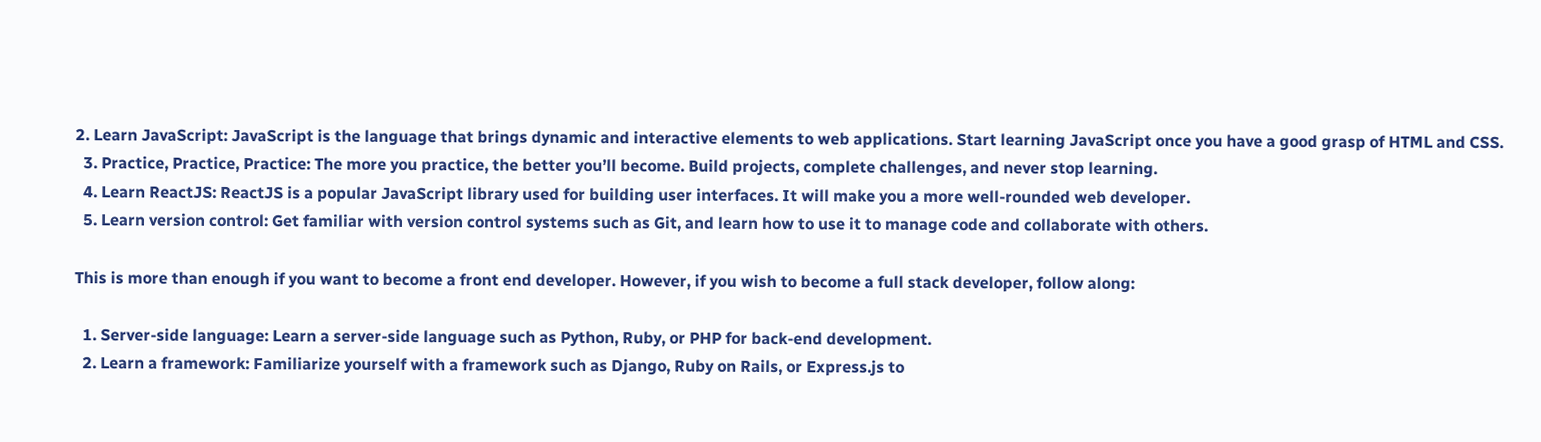2. Learn JavaScript: JavaScript is the language that brings dynamic and interactive elements to web applications. Start learning JavaScript once you have a good grasp of HTML and CSS.
  3. Practice, Practice, Practice: The more you practice, the better you’ll become. Build projects, complete challenges, and never stop learning.
  4. Learn ReactJS: ReactJS is a popular JavaScript library used for building user interfaces. It will make you a more well-rounded web developer.
  5. Learn version control: Get familiar with version control systems such as Git, and learn how to use it to manage code and collaborate with others.

This is more than enough if you want to become a front end developer. However, if you wish to become a full stack developer, follow along:

  1. Server-side language: Learn a server-side language such as Python, Ruby, or PHP for back-end development.
  2. Learn a framework: Familiarize yourself with a framework such as Django, Ruby on Rails, or Express.js to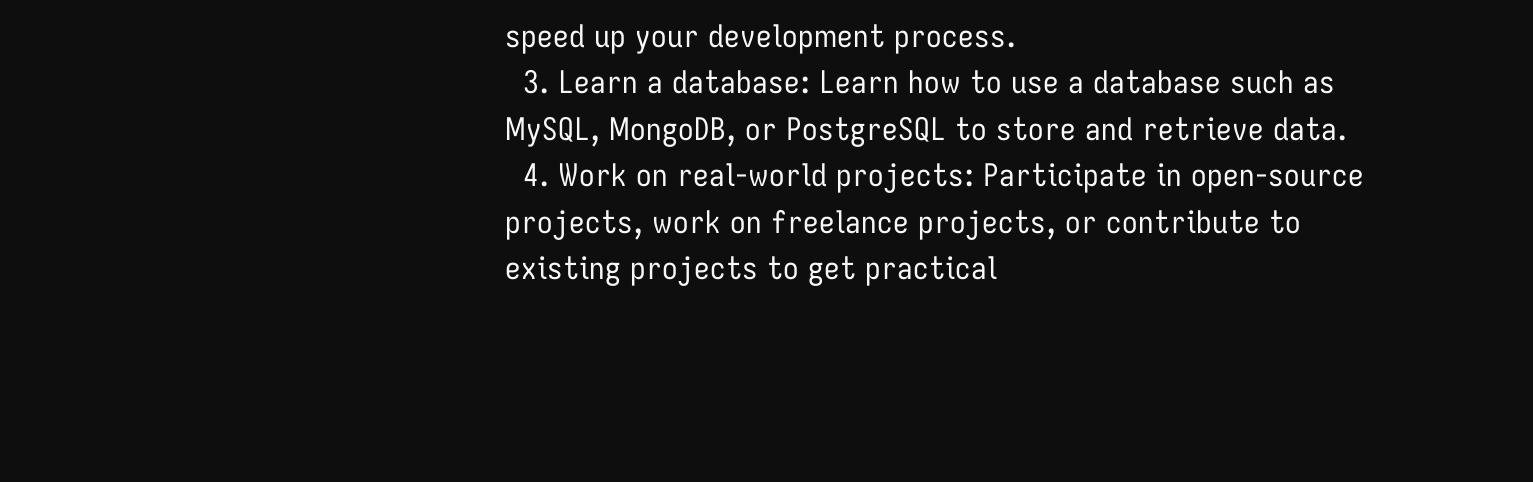speed up your development process.
  3. Learn a database: Learn how to use a database such as MySQL, MongoDB, or PostgreSQL to store and retrieve data.
  4. Work on real-world projects: Participate in open-source projects, work on freelance projects, or contribute to existing projects to get practical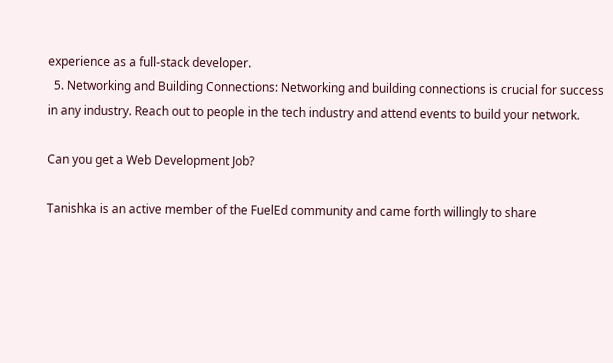experience as a full-stack developer.
  5. Networking and Building Connections: Networking and building connections is crucial for success in any industry. Reach out to people in the tech industry and attend events to build your network.

Can you get a Web Development Job?

Tanishka is an active member of the FuelEd community and came forth willingly to share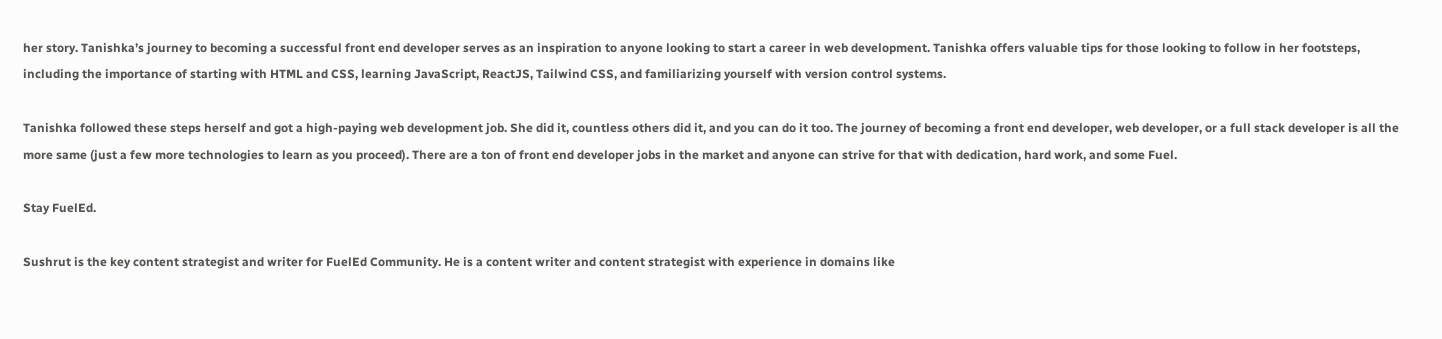her story. Tanishka’s journey to becoming a successful front end developer serves as an inspiration to anyone looking to start a career in web development. Tanishka offers valuable tips for those looking to follow in her footsteps, including the importance of starting with HTML and CSS, learning JavaScript, ReactJS, Tailwind CSS, and familiarizing yourself with version control systems.

Tanishka followed these steps herself and got a high-paying web development job. She did it, countless others did it, and you can do it too. The journey of becoming a front end developer, web developer, or a full stack developer is all the more same (just a few more technologies to learn as you proceed). There are a ton of front end developer jobs in the market and anyone can strive for that with dedication, hard work, and some Fuel.

Stay FuelEd.

Sushrut is the key content strategist and writer for FuelEd Community. He is a content writer and content strategist with experience in domains like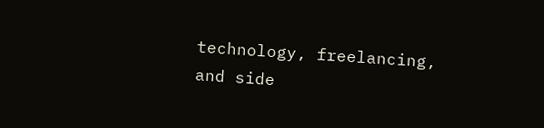technology, freelancing, and side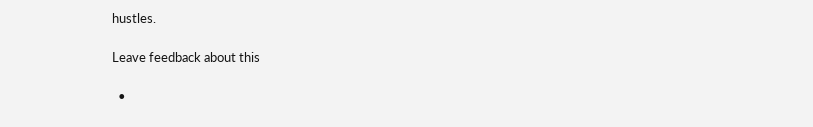hustles.

Leave feedback about this

  •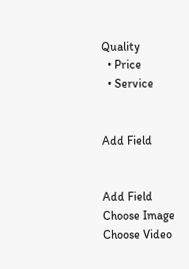Quality
  • Price
  • Service


Add Field


Add Field
Choose Image
Choose Video